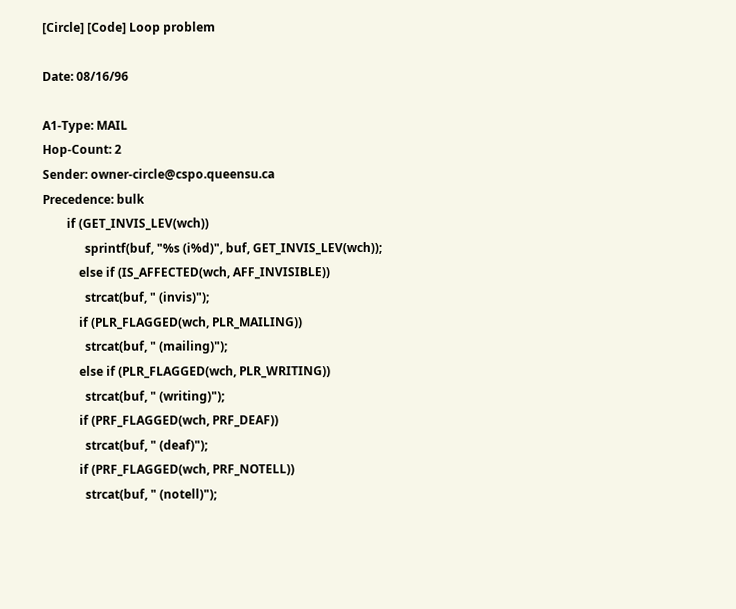[Circle] [Code] Loop problem

Date: 08/16/96

A1-Type: MAIL
Hop-Count: 2
Sender: owner-circle@cspo.queensu.ca
Precedence: bulk
        if (GET_INVIS_LEV(wch))
              sprintf(buf, "%s (i%d)", buf, GET_INVIS_LEV(wch));
            else if (IS_AFFECTED(wch, AFF_INVISIBLE))
              strcat(buf, " (invis)");
            if (PLR_FLAGGED(wch, PLR_MAILING))
              strcat(buf, " (mailing)");
            else if (PLR_FLAGGED(wch, PLR_WRITING))
              strcat(buf, " (writing)");
            if (PRF_FLAGGED(wch, PRF_DEAF))
              strcat(buf, " (deaf)");
            if (PRF_FLAGGED(wch, PRF_NOTELL))
              strcat(buf, " (notell)");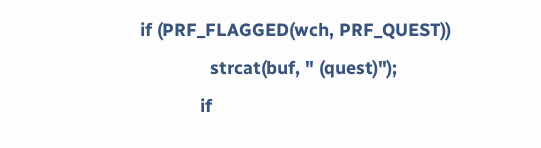if (PRF_FLAGGED(wch, PRF_QUEST))
              strcat(buf, " (quest)");
            if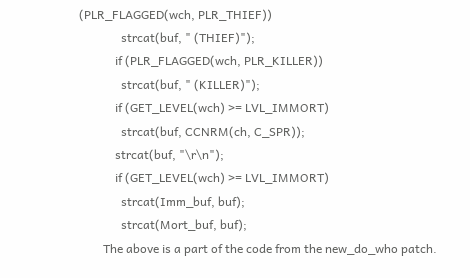(PLR_FLAGGED(wch, PLR_THIEF))
              strcat(buf, " (THIEF)");
            if (PLR_FLAGGED(wch, PLR_KILLER))
              strcat(buf, " (KILLER)");
            if (GET_LEVEL(wch) >= LVL_IMMORT)
              strcat(buf, CCNRM(ch, C_SPR));
            strcat(buf, "\r\n");
            if (GET_LEVEL(wch) >= LVL_IMMORT)
              strcat(Imm_buf, buf);
              strcat(Mort_buf, buf);
        The above is a part of the code from the new_do_who patch.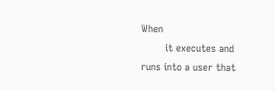When
        it executes and runs into a user that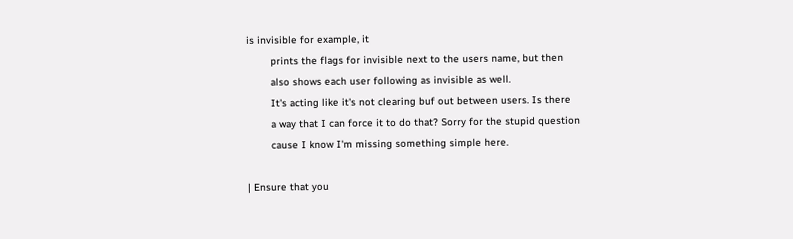is invisible for example, it
        prints the flags for invisible next to the users name, but then
        also shows each user following as invisible as well.
        It's acting like it's not clearing buf out between users. Is there
        a way that I can force it to do that? Sorry for the stupid question
        cause I know I'm missing something simple here.

| Ensure that you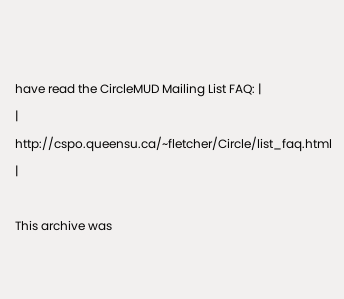have read the CircleMUD Mailing List FAQ: |
|   http://cspo.queensu.ca/~fletcher/Circle/list_faq.html   |

This archive was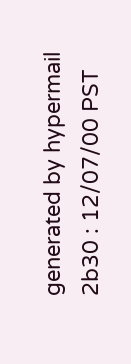generated by hypermail 2b30 : 12/07/00 PST